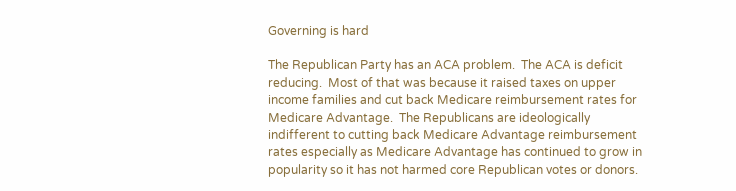Governing is hard

The Republican Party has an ACA problem.  The ACA is deficit reducing.  Most of that was because it raised taxes on upper income families and cut back Medicare reimbursement rates for Medicare Advantage.  The Republicans are ideologically indifferent to cutting back Medicare Advantage reimbursement rates especially as Medicare Advantage has continued to grow in popularity so it has not harmed core Republican votes or donors.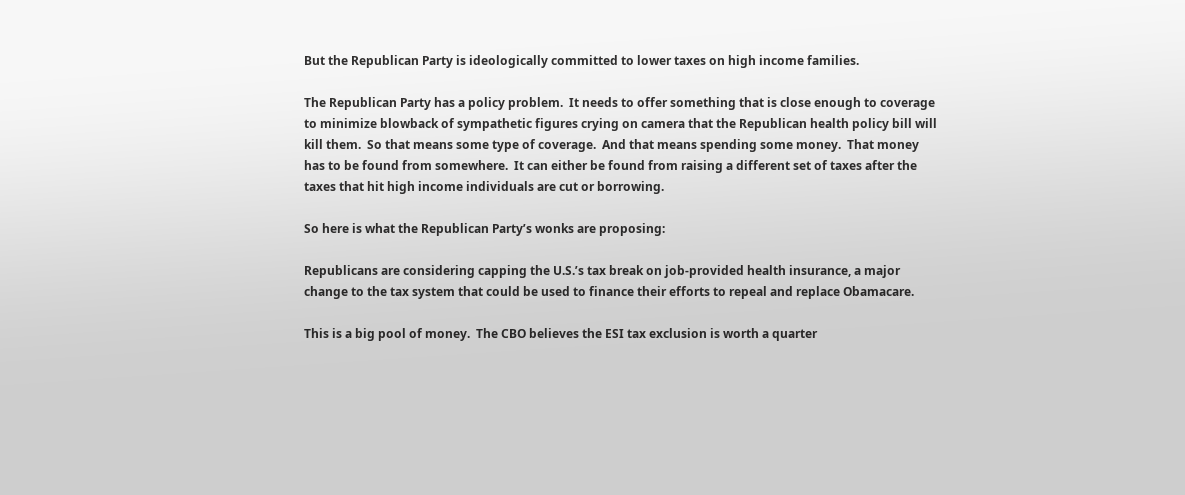But the Republican Party is ideologically committed to lower taxes on high income families.

The Republican Party has a policy problem.  It needs to offer something that is close enough to coverage to minimize blowback of sympathetic figures crying on camera that the Republican health policy bill will kill them.  So that means some type of coverage.  And that means spending some money.  That money has to be found from somewhere.  It can either be found from raising a different set of taxes after the taxes that hit high income individuals are cut or borrowing.

So here is what the Republican Party’s wonks are proposing:

Republicans are considering capping the U.S.’s tax break on job-provided health insurance, a major change to the tax system that could be used to finance their efforts to repeal and replace Obamacare.

This is a big pool of money.  The CBO believes the ESI tax exclusion is worth a quarter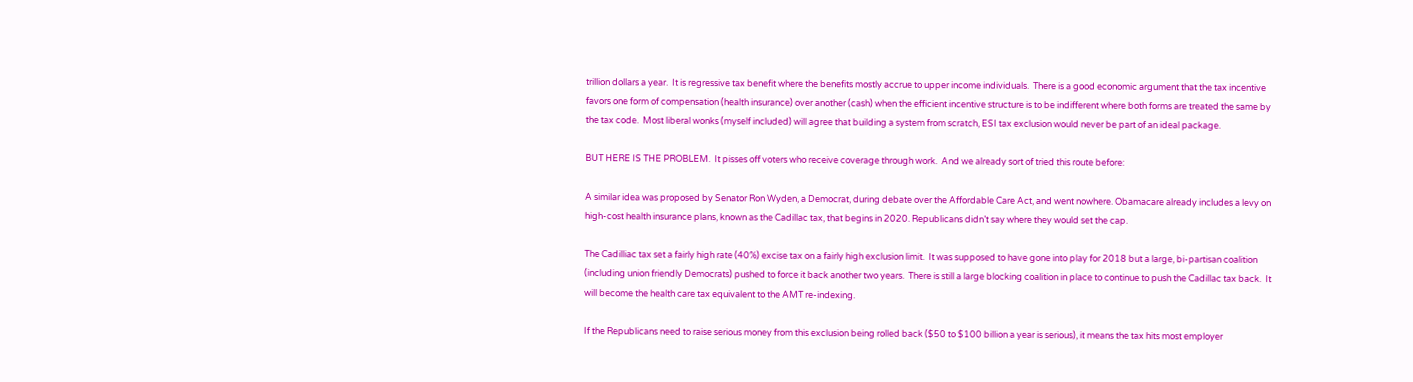trillion dollars a year.  It is regressive tax benefit where the benefits mostly accrue to upper income individuals.  There is a good economic argument that the tax incentive favors one form of compensation (health insurance) over another (cash) when the efficient incentive structure is to be indifferent where both forms are treated the same by the tax code.  Most liberal wonks (myself included) will agree that building a system from scratch, ESI tax exclusion would never be part of an ideal package.

BUT HERE IS THE PROBLEM.  It pisses off voters who receive coverage through work.  And we already sort of tried this route before:

A similar idea was proposed by Senator Ron Wyden, a Democrat, during debate over the Affordable Care Act, and went nowhere. Obamacare already includes a levy on high-cost health insurance plans, known as the Cadillac tax, that begins in 2020. Republicans didn’t say where they would set the cap.

The Cadilliac tax set a fairly high rate (40%) excise tax on a fairly high exclusion limit.  It was supposed to have gone into play for 2018 but a large, bi-partisan coalition (including union friendly Democrats) pushed to force it back another two years.  There is still a large blocking coalition in place to continue to push the Cadillac tax back.  It will become the health care tax equivalent to the AMT re-indexing.

If the Republicans need to raise serious money from this exclusion being rolled back ($50 to $100 billion a year is serious), it means the tax hits most employer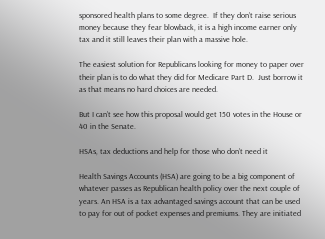sponsored health plans to some degree.  If they don’t raise serious money because they fear blowback, it is a high income earner only tax and it still leaves their plan with a massive hole.

The easiest solution for Republicans looking for money to paper over their plan is to do what they did for Medicare Part D.  Just borrow it as that means no hard choices are needed.

But I can’t see how this proposal would get 150 votes in the House or 40 in the Senate.

HSAs, tax deductions and help for those who don’t need it

Health Savings Accounts (HSA) are going to be a big component of whatever passes as Republican health policy over the next couple of years. An HSA is a tax advantaged savings account that can be used to pay for out of pocket expenses and premiums. They are initiated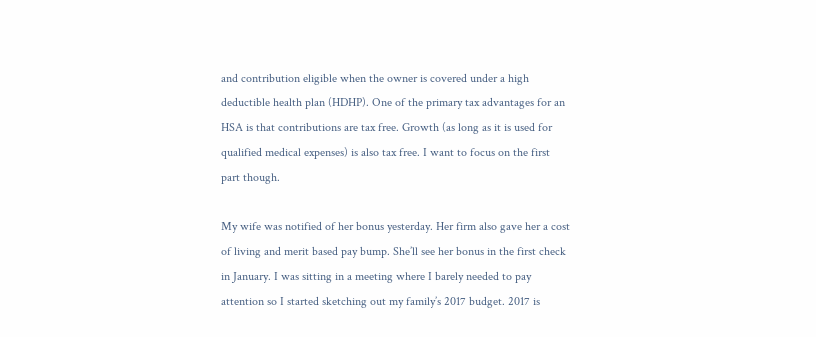and contribution eligible when the owner is covered under a high deductible health plan (HDHP). One of the primary tax advantages for an HSA is that contributions are tax free. Growth (as long as it is used for qualified medical expenses) is also tax free. I want to focus on the first part though.

My wife was notified of her bonus yesterday. Her firm also gave her a cost of living and merit based pay bump. She’ll see her bonus in the first check in January. I was sitting in a meeting where I barely needed to pay attention so I started sketching out my family’s 2017 budget. 2017 is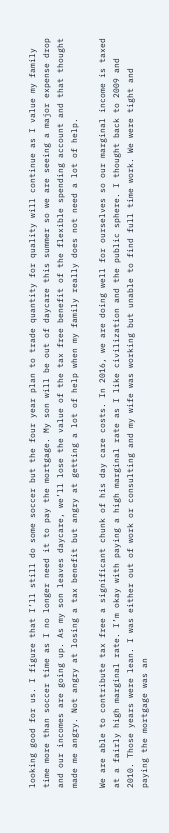looking good for us. I figure that I’ll still do some soccer but the four year plan to trade quantity for quality will continue as I value my family time more than soccer time as I no longer need it to pay the mortgage. My son will be out of daycare this summer so we are seeing a major expense drop and our incomes are going up. As my son leaves daycare, we’ll lose the value of the tax free benefit of the flexible spending account and that thought made me angry. Not angry at losing a tax benefit but angry at getting a lot of help when my family really does not need a lot of help.

We are able to contribute tax free a significant chunk of his day care costs. In 2016, we are doing well for ourselves so our marginal income is taxed at a fairly high marginal rate. I’m okay with paying a high marginal rate as I like civilization and the public sphere. I thought back to 2009 and 2010. Those years were lean. I was either out of work or consulting and my wife was working but unable to find full time work. We were tight and paying the mortgage was an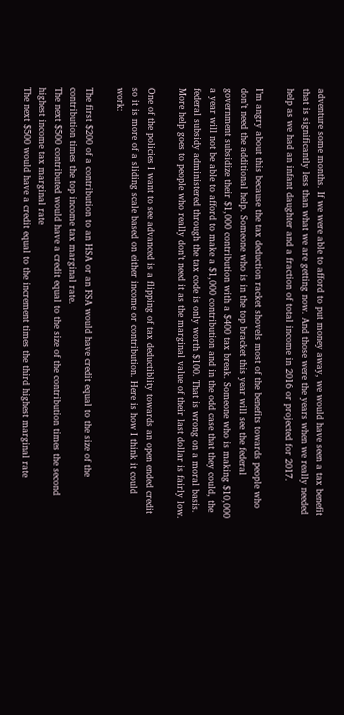adventure some months. If we were able to afford to put money away, we would have seen a tax benefit that is significantly less than what we are getting now. And those were the years when we really needed help as we had an infant daughter and a fraction of total income in 2016 or projected for 2017.

I’m angry about this because the tax deduction racket shovels most of the benefits towards people who don’t need the additional help. Someone who is in the top bracket this year will see the federal government subsidize their $1,000 contribution with a $400 tax break. Someone who is making $10,000 a year will not be able to afford to make a $1,000 contribution and in the odd case that they could, the federal subsidy administered through the tax code is only worth $100. That is wrong on a moral basis. More help goes to people who really don’t need it as the marginal value of their last dollar is fairly low.

One of the policies I want to see advanced is a flipping of tax deductiblity towards an open ended credit so it is more of a sliding scale based on either income or contribution. Here is how I think it could work:

The first $200 of a contribution to an HSA or an FSA would have credit equal to the size of the contribution times the top income tax marginal rate.
The next $500 contributed would have a credit equal to the size of the contribution times the second highest income tax marginal rate
The next $500 would have a credit equal to the increment times the third highest marginal rate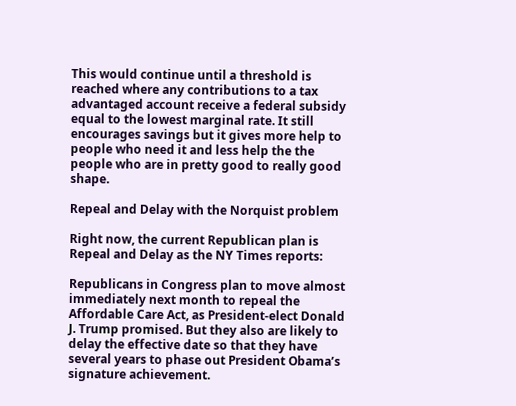This would continue until a threshold is reached where any contributions to a tax advantaged account receive a federal subsidy equal to the lowest marginal rate. It still encourages savings but it gives more help to people who need it and less help the the people who are in pretty good to really good shape.

Repeal and Delay with the Norquist problem

Right now, the current Republican plan is Repeal and Delay as the NY Times reports:

Republicans in Congress plan to move almost immediately next month to repeal the Affordable Care Act, as President-elect Donald J. Trump promised. But they also are likely to delay the effective date so that they have several years to phase out President Obama’s signature achievement.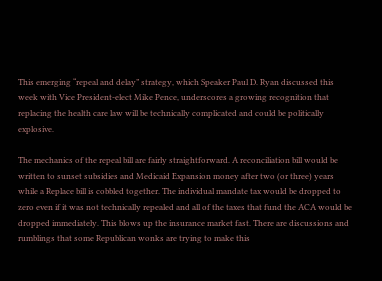This emerging “repeal and delay” strategy, which Speaker Paul D. Ryan discussed this week with Vice President-elect Mike Pence, underscores a growing recognition that replacing the health care law will be technically complicated and could be politically explosive.

The mechanics of the repeal bill are fairly straightforward. A reconciliation bill would be written to sunset subsidies and Medicaid Expansion money after two (or three) years while a Replace bill is cobbled together. The individual mandate tax would be dropped to zero even if it was not technically repealed and all of the taxes that fund the ACA would be dropped immediately. This blows up the insurance market fast. There are discussions and rumblings that some Republican wonks are trying to make this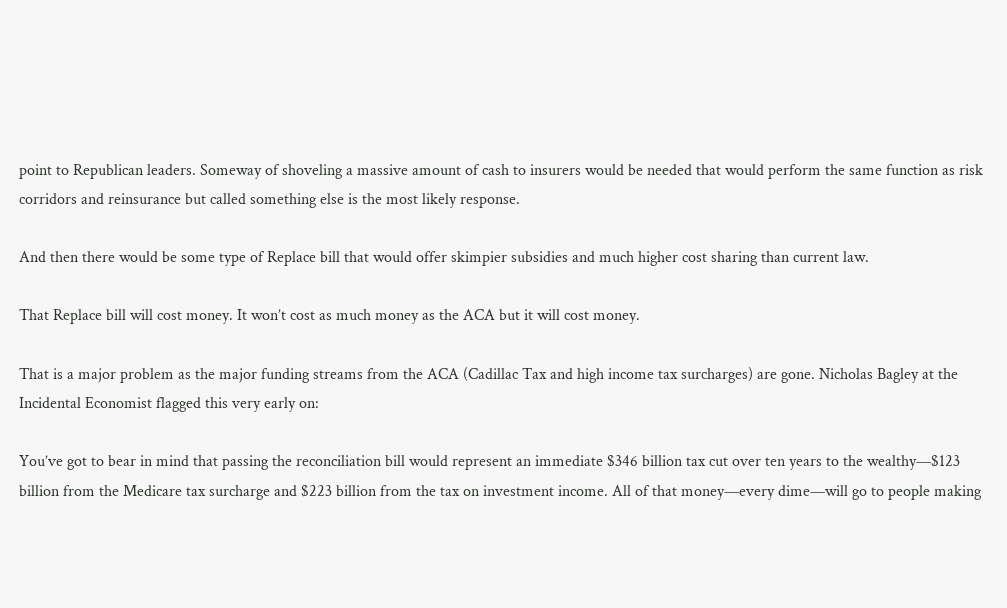point to Republican leaders. Someway of shoveling a massive amount of cash to insurers would be needed that would perform the same function as risk corridors and reinsurance but called something else is the most likely response.

And then there would be some type of Replace bill that would offer skimpier subsidies and much higher cost sharing than current law.

That Replace bill will cost money. It won’t cost as much money as the ACA but it will cost money.

That is a major problem as the major funding streams from the ACA (Cadillac Tax and high income tax surcharges) are gone. Nicholas Bagley at the Incidental Economist flagged this very early on:

You’ve got to bear in mind that passing the reconciliation bill would represent an immediate $346 billion tax cut over ten years to the wealthy—$123 billion from the Medicare tax surcharge and $223 billion from the tax on investment income. All of that money—every dime—will go to people making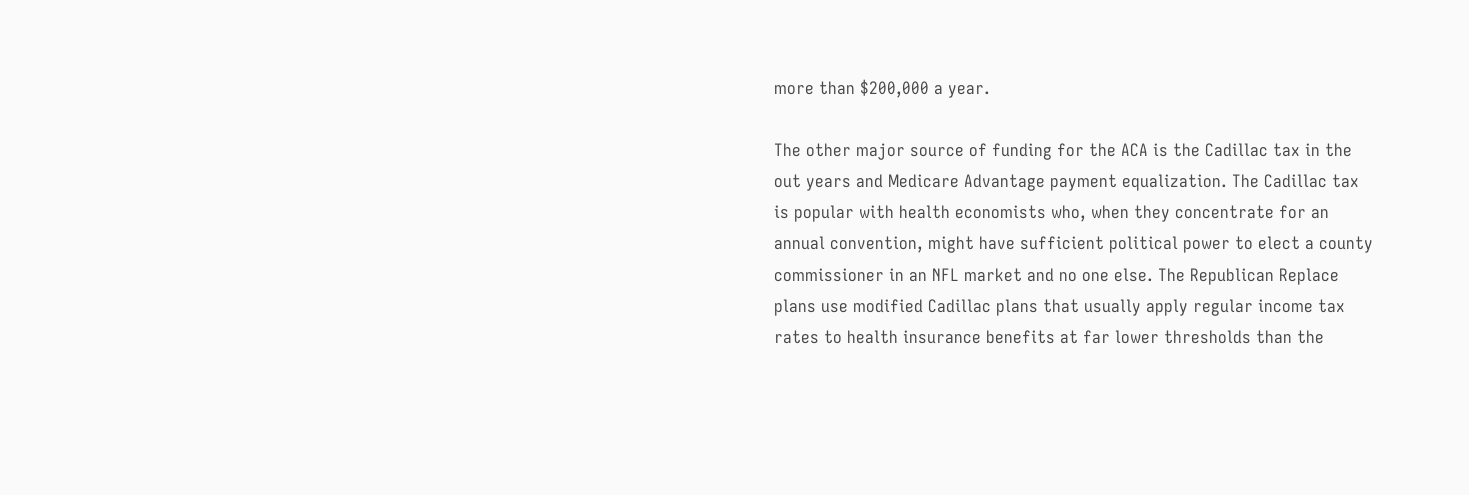more than $200,000 a year.

The other major source of funding for the ACA is the Cadillac tax in the out years and Medicare Advantage payment equalization. The Cadillac tax is popular with health economists who, when they concentrate for an annual convention, might have sufficient political power to elect a county commissioner in an NFL market and no one else. The Republican Replace plans use modified Cadillac plans that usually apply regular income tax rates to health insurance benefits at far lower thresholds than the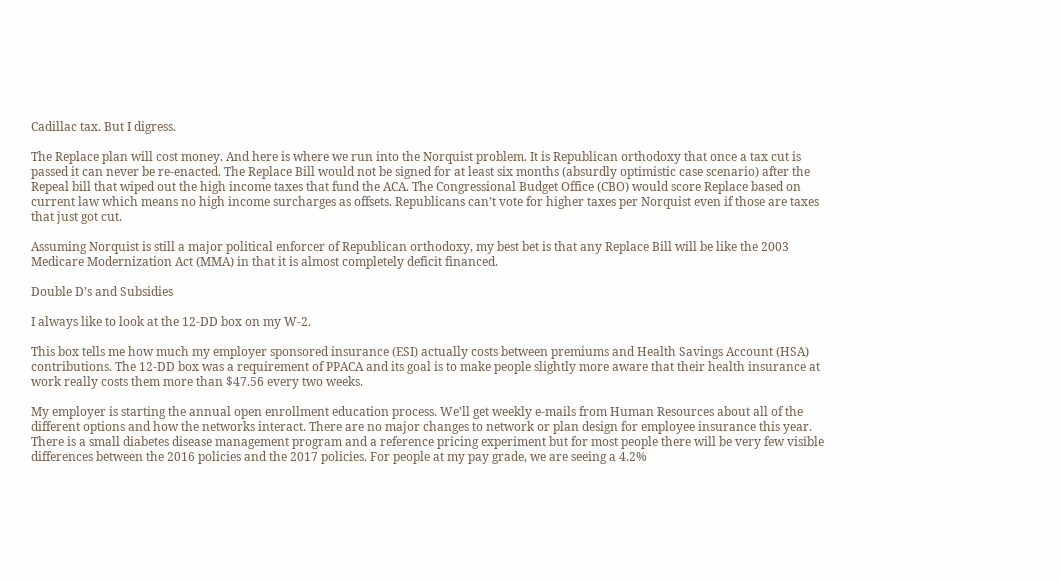Cadillac tax. But I digress.

The Replace plan will cost money. And here is where we run into the Norquist problem. It is Republican orthodoxy that once a tax cut is passed it can never be re-enacted. The Replace Bill would not be signed for at least six months (absurdly optimistic case scenario) after the Repeal bill that wiped out the high income taxes that fund the ACA. The Congressional Budget Office (CBO) would score Replace based on current law which means no high income surcharges as offsets. Republicans can’t vote for higher taxes per Norquist even if those are taxes that just got cut.

Assuming Norquist is still a major political enforcer of Republican orthodoxy, my best bet is that any Replace Bill will be like the 2003 Medicare Modernization Act (MMA) in that it is almost completely deficit financed.

Double D’s and Subsidies

I always like to look at the 12-DD box on my W-2.

This box tells me how much my employer sponsored insurance (ESI) actually costs between premiums and Health Savings Account (HSA) contributions. The 12-DD box was a requirement of PPACA and its goal is to make people slightly more aware that their health insurance at work really costs them more than $47.56 every two weeks.

My employer is starting the annual open enrollment education process. We’ll get weekly e-mails from Human Resources about all of the different options and how the networks interact. There are no major changes to network or plan design for employee insurance this year. There is a small diabetes disease management program and a reference pricing experiment but for most people there will be very few visible differences between the 2016 policies and the 2017 policies. For people at my pay grade, we are seeing a 4.2%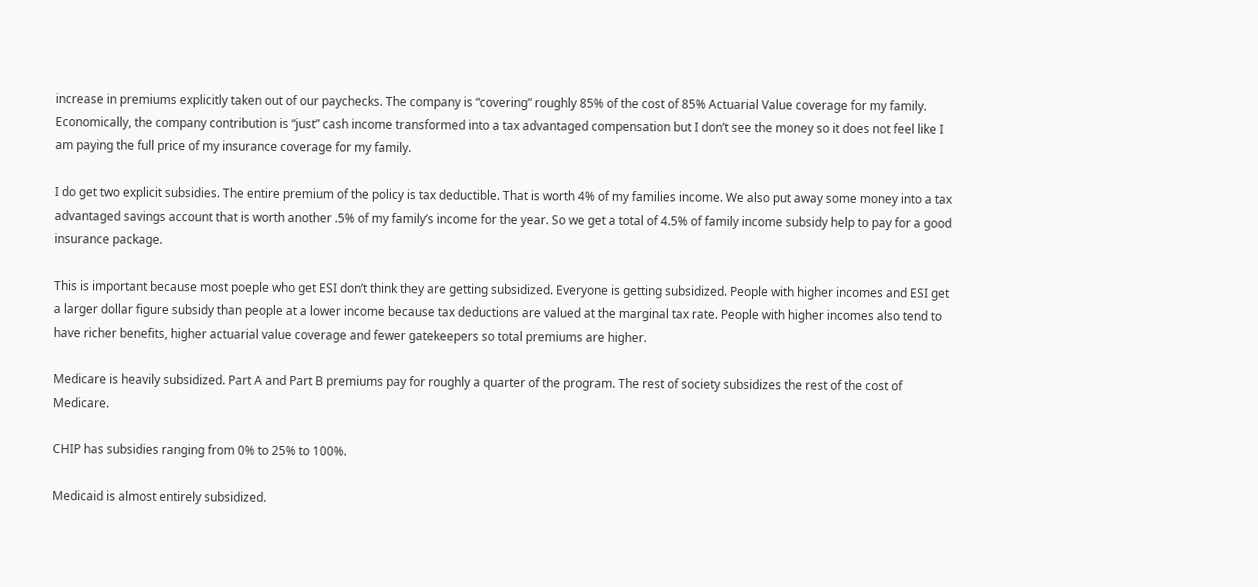increase in premiums explicitly taken out of our paychecks. The company is “covering” roughly 85% of the cost of 85% Actuarial Value coverage for my family. Economically, the company contribution is “just” cash income transformed into a tax advantaged compensation but I don’t see the money so it does not feel like I am paying the full price of my insurance coverage for my family.

I do get two explicit subsidies. The entire premium of the policy is tax deductible. That is worth 4% of my families income. We also put away some money into a tax advantaged savings account that is worth another .5% of my family’s income for the year. So we get a total of 4.5% of family income subsidy help to pay for a good insurance package.

This is important because most poeple who get ESI don’t think they are getting subsidized. Everyone is getting subsidized. People with higher incomes and ESI get a larger dollar figure subsidy than people at a lower income because tax deductions are valued at the marginal tax rate. People with higher incomes also tend to have richer benefits, higher actuarial value coverage and fewer gatekeepers so total premiums are higher.

Medicare is heavily subsidized. Part A and Part B premiums pay for roughly a quarter of the program. The rest of society subsidizes the rest of the cost of Medicare.

CHIP has subsidies ranging from 0% to 25% to 100%.

Medicaid is almost entirely subsidized.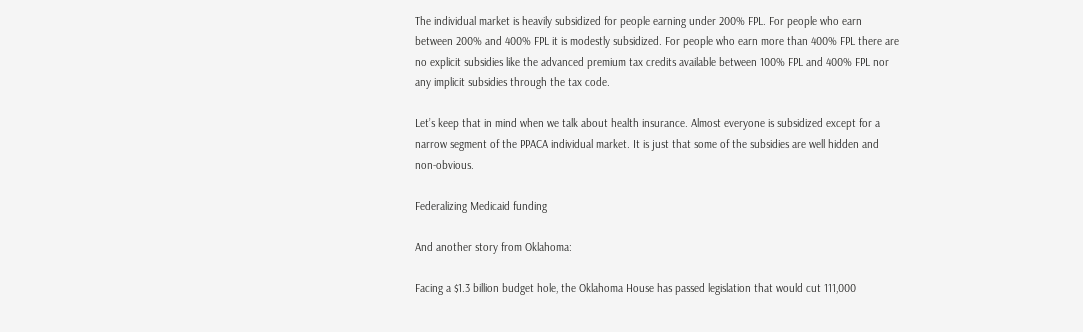The individual market is heavily subsidized for people earning under 200% FPL. For people who earn between 200% and 400% FPL it is modestly subsidized. For people who earn more than 400% FPL there are no explicit subsidies like the advanced premium tax credits available between 100% FPL and 400% FPL nor any implicit subsidies through the tax code.

Let’s keep that in mind when we talk about health insurance. Almost everyone is subsidized except for a narrow segment of the PPACA individual market. It is just that some of the subsidies are well hidden and non-obvious.

Federalizing Medicaid funding

And another story from Oklahoma:

Facing a $1.3 billion budget hole, the Oklahoma House has passed legislation that would cut 111,000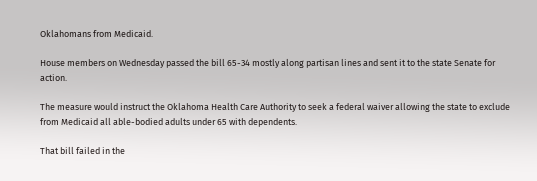Oklahomans from Medicaid.

House members on Wednesday passed the bill 65-34 mostly along partisan lines and sent it to the state Senate for action.

The measure would instruct the Oklahoma Health Care Authority to seek a federal waiver allowing the state to exclude from Medicaid all able-bodied adults under 65 with dependents.

That bill failed in the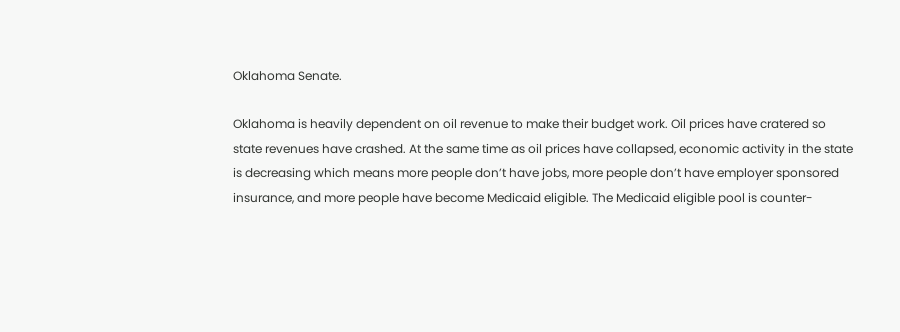Oklahoma Senate.

Oklahoma is heavily dependent on oil revenue to make their budget work. Oil prices have cratered so state revenues have crashed. At the same time as oil prices have collapsed, economic activity in the state is decreasing which means more people don’t have jobs, more people don’t have employer sponsored insurance, and more people have become Medicaid eligible. The Medicaid eligible pool is counter-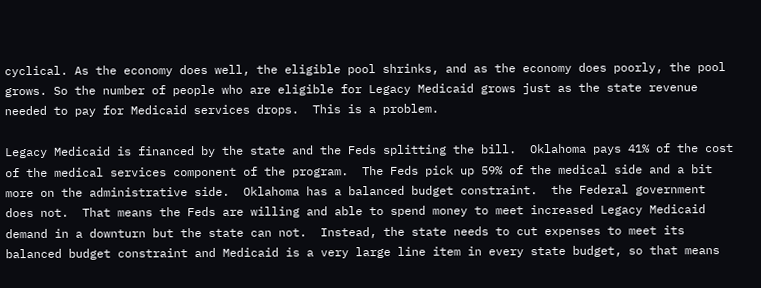cyclical. As the economy does well, the eligible pool shrinks, and as the economy does poorly, the pool grows. So the number of people who are eligible for Legacy Medicaid grows just as the state revenue needed to pay for Medicaid services drops.  This is a problem.

Legacy Medicaid is financed by the state and the Feds splitting the bill.  Oklahoma pays 41% of the cost of the medical services component of the program.  The Feds pick up 59% of the medical side and a bit more on the administrative side.  Oklahoma has a balanced budget constraint.  the Federal government does not.  That means the Feds are willing and able to spend money to meet increased Legacy Medicaid demand in a downturn but the state can not.  Instead, the state needs to cut expenses to meet its balanced budget constraint and Medicaid is a very large line item in every state budget, so that means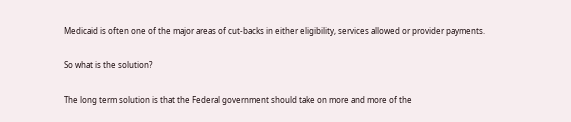Medicaid is often one of the major areas of cut-backs in either eligibility, services allowed or provider payments.

So what is the solution?

The long term solution is that the Federal government should take on more and more of the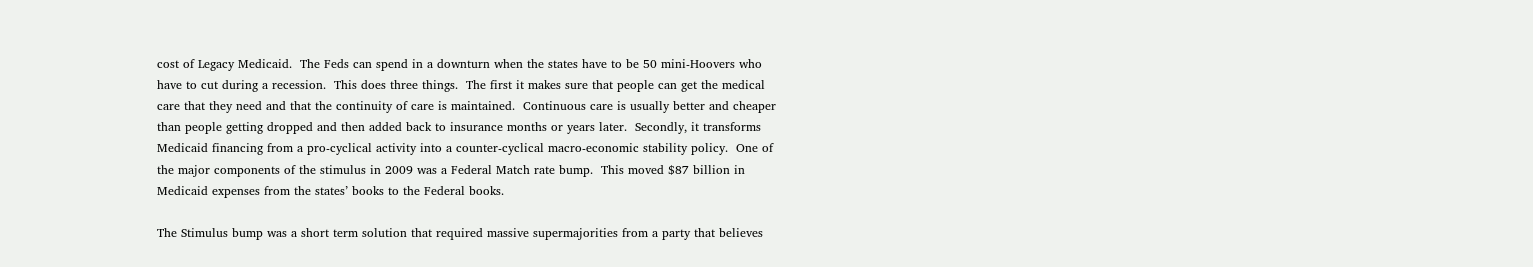cost of Legacy Medicaid.  The Feds can spend in a downturn when the states have to be 50 mini-Hoovers who have to cut during a recession.  This does three things.  The first it makes sure that people can get the medical care that they need and that the continuity of care is maintained.  Continuous care is usually better and cheaper  than people getting dropped and then added back to insurance months or years later.  Secondly, it transforms Medicaid financing from a pro-cyclical activity into a counter-cyclical macro-economic stability policy.  One of the major components of the stimulus in 2009 was a Federal Match rate bump.  This moved $87 billion in Medicaid expenses from the states’ books to the Federal books.

The Stimulus bump was a short term solution that required massive supermajorities from a party that believes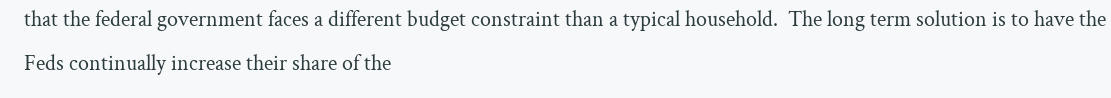that the federal government faces a different budget constraint than a typical household.  The long term solution is to have the Feds continually increase their share of the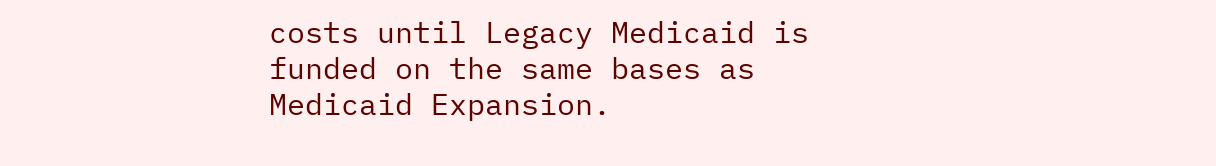costs until Legacy Medicaid is funded on the same bases as Medicaid Expansion.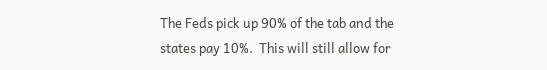The Feds pick up 90% of the tab and the states pay 10%.  This will still allow for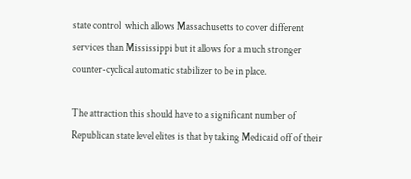state control  which allows Massachusetts to cover different services than Mississippi but it allows for a much stronger counter-cyclical automatic stabilizer to be in place.

The attraction this should have to a significant number of Republican state level elites is that by taking Medicaid off of their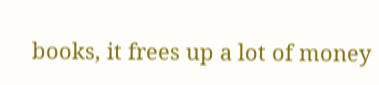books, it frees up a lot of money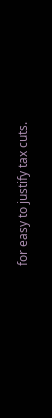for easy to justify tax cuts.